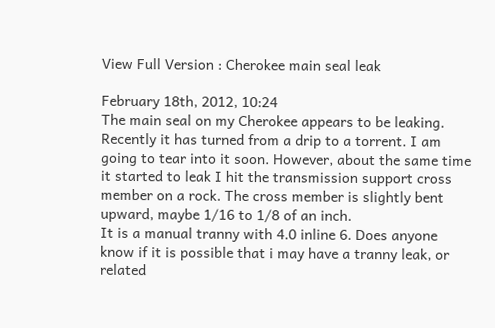View Full Version : Cherokee main seal leak

February 18th, 2012, 10:24
The main seal on my Cherokee appears to be leaking. Recently it has turned from a drip to a torrent. I am going to tear into it soon. However, about the same time it started to leak I hit the transmission support cross member on a rock. The cross member is slightly bent upward, maybe 1/16 to 1/8 of an inch.
It is a manual tranny with 4.0 inline 6. Does anyone know if it is possible that i may have a tranny leak, or related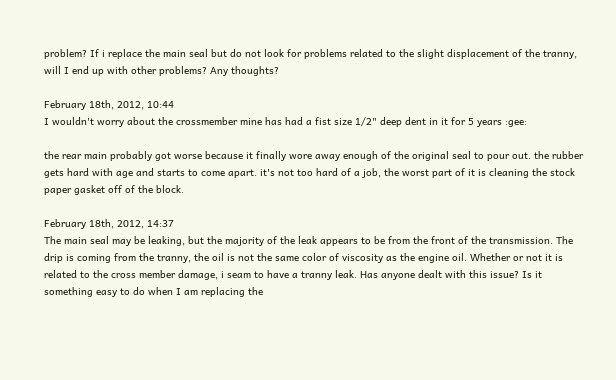problem? If i replace the main seal but do not look for problems related to the slight displacement of the tranny, will I end up with other problems? Any thoughts?

February 18th, 2012, 10:44
I wouldn't worry about the crossmember mine has had a fist size 1/2" deep dent in it for 5 years :gee:

the rear main probably got worse because it finally wore away enough of the original seal to pour out. the rubber gets hard with age and starts to come apart. it's not too hard of a job, the worst part of it is cleaning the stock paper gasket off of the block.

February 18th, 2012, 14:37
The main seal may be leaking, but the majority of the leak appears to be from the front of the transmission. The drip is coming from the tranny, the oil is not the same color of viscosity as the engine oil. Whether or not it is related to the cross member damage, i seam to have a tranny leak. Has anyone dealt with this issue? Is it something easy to do when I am replacing the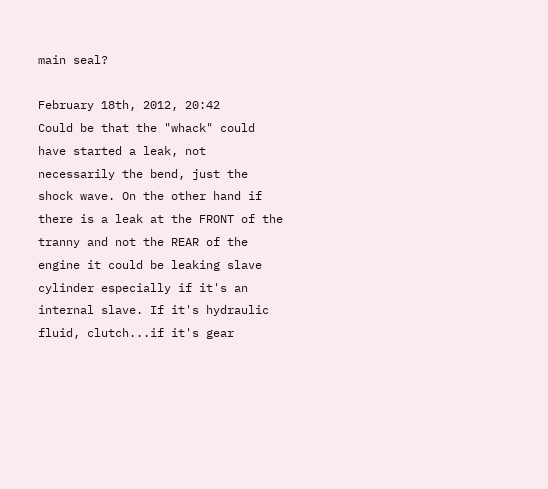main seal?

February 18th, 2012, 20:42
Could be that the "whack" could have started a leak, not necessarily the bend, just the shock wave. On the other hand if there is a leak at the FRONT of the tranny and not the REAR of the engine it could be leaking slave cylinder especially if it's an internal slave. If it's hydraulic fluid, clutch...if it's gear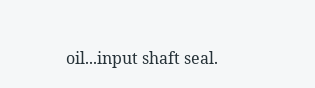oil...input shaft seal.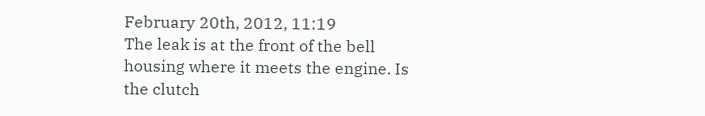February 20th, 2012, 11:19
The leak is at the front of the bell housing where it meets the engine. Is the clutch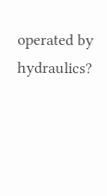operated by hydraulics?